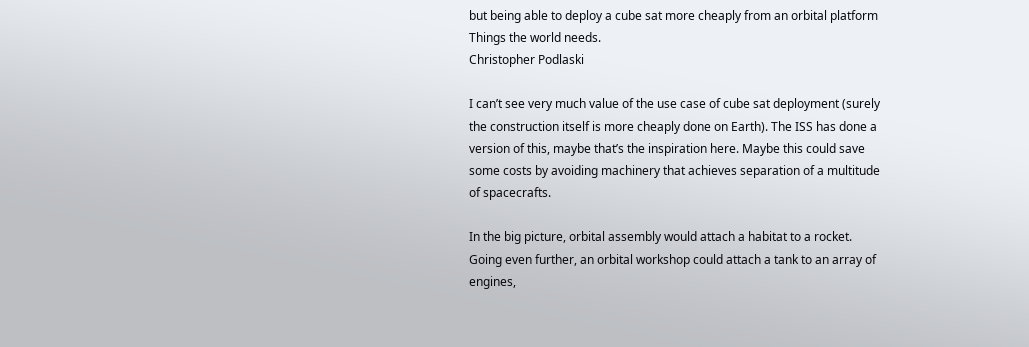but being able to deploy a cube sat more cheaply from an orbital platform
Things the world needs.
Christopher Podlaski

I can’t see very much value of the use case of cube sat deployment (surely the construction itself is more cheaply done on Earth). The ISS has done a version of this, maybe that’s the inspiration here. Maybe this could save some costs by avoiding machinery that achieves separation of a multitude of spacecrafts.

In the big picture, orbital assembly would attach a habitat to a rocket. Going even further, an orbital workshop could attach a tank to an array of engines,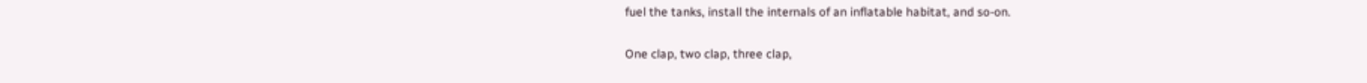fuel the tanks, install the internals of an inflatable habitat, and so-on.

One clap, two clap, three clap,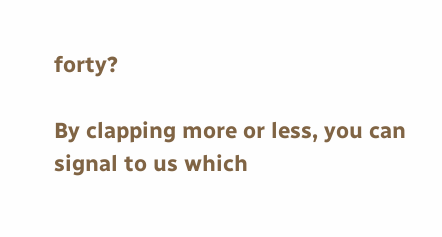forty?

By clapping more or less, you can signal to us which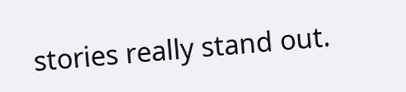stories really stand out.